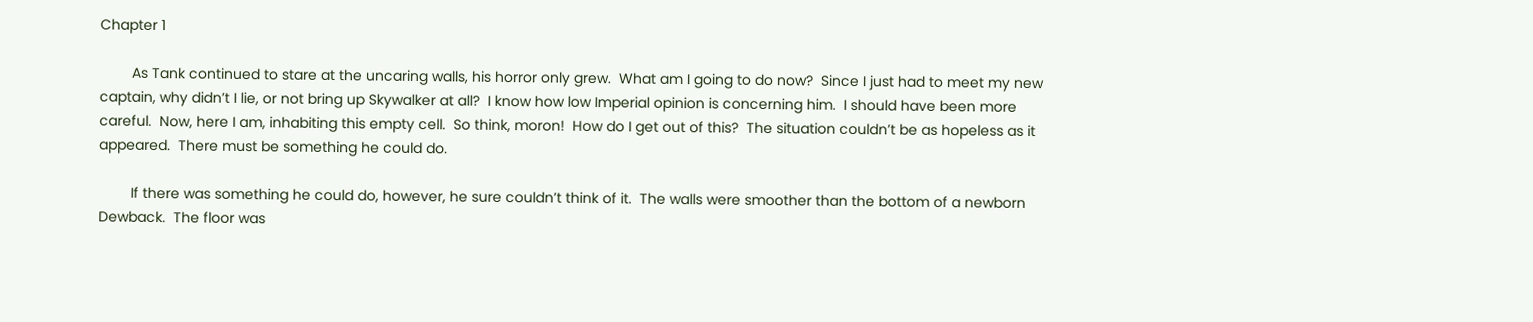Chapter 1

        As Tank continued to stare at the uncaring walls, his horror only grew.  What am I going to do now?  Since I just had to meet my new captain, why didn’t I lie, or not bring up Skywalker at all?  I know how low Imperial opinion is concerning him.  I should have been more careful.  Now, here I am, inhabiting this empty cell.  So think, moron!  How do I get out of this?  The situation couldn’t be as hopeless as it appeared.  There must be something he could do.

        If there was something he could do, however, he sure couldn’t think of it.  The walls were smoother than the bottom of a newborn Dewback.  The floor was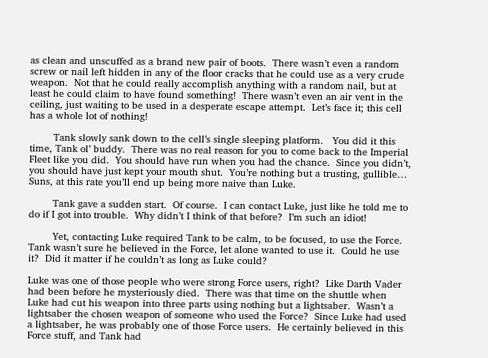as clean and unscuffed as a brand new pair of boots.  There wasn’t even a random screw or nail left hidden in any of the floor cracks that he could use as a very crude weapon.  Not that he could really accomplish anything with a random nail, but at least he could claim to have found something!  There wasn’t even an air vent in the ceiling, just waiting to be used in a desperate escape attempt.  Let’s face it; this cell has a whole lot of nothing!

        Tank slowly sank down to the cell’s single sleeping platform.   You did it this time, Tank ol’ buddy.  There was no real reason for you to come back to the Imperial Fleet like you did.  You should have run when you had the chance.  Since you didn’t, you should have just kept your mouth shut.  You’re nothing but a trusting, gullible…  Suns, at this rate you’ll end up being more naive than Luke.

        Tank gave a sudden start.  Of course.  I can contact Luke, just like he told me to do if I got into trouble.  Why didn’t I think of that before?  I’m such an idiot!

        Yet, contacting Luke required Tank to be calm, to be focused, to use the Force.  Tank wasn’t sure he believed in the Force, let alone wanted to use it.  Could he use it?  Did it matter if he couldn’t as long as Luke could?

Luke was one of those people who were strong Force users, right?  Like Darth Vader had been before he mysteriously died.  There was that time on the shuttle when Luke had cut his weapon into three parts using nothing but a lightsaber.  Wasn’t a lightsaber the chosen weapon of someone who used the Force?  Since Luke had used a lightsaber, he was probably one of those Force users.  He certainly believed in this Force stuff, and Tank had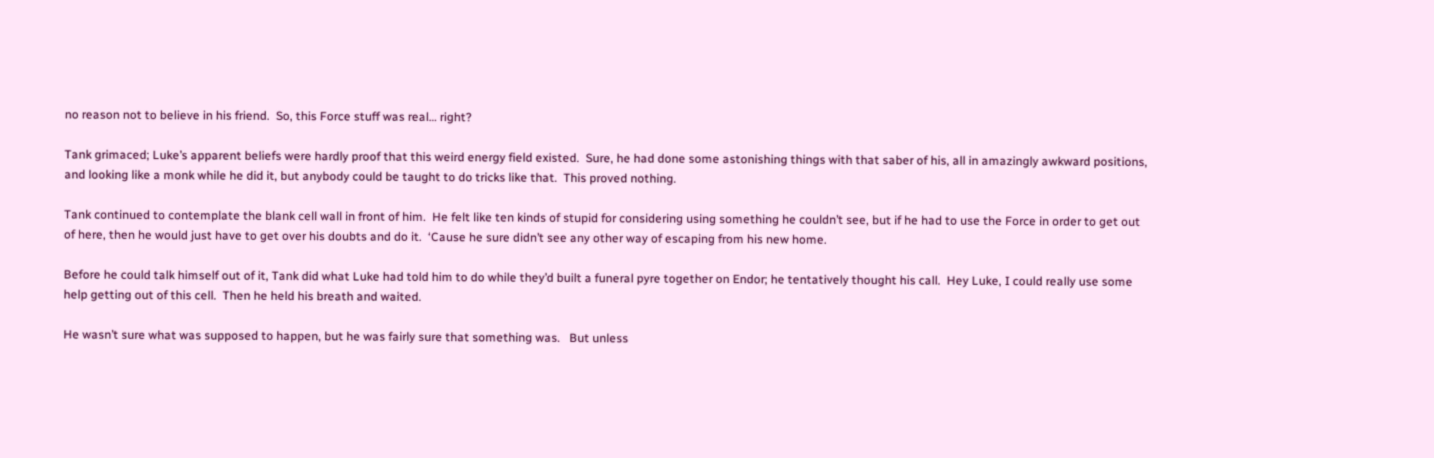no reason not to believe in his friend.  So, this Force stuff was real… right?

Tank grimaced; Luke’s apparent beliefs were hardly proof that this weird energy field existed.  Sure, he had done some astonishing things with that saber of his, all in amazingly awkward positions, and looking like a monk while he did it, but anybody could be taught to do tricks like that.  This proved nothing.

Tank continued to contemplate the blank cell wall in front of him.  He felt like ten kinds of stupid for considering using something he couldn’t see, but if he had to use the Force in order to get out of here, then he would just have to get over his doubts and do it.  ‘Cause he sure didn’t see any other way of escaping from his new home.

Before he could talk himself out of it, Tank did what Luke had told him to do while they’d built a funeral pyre together on Endor; he tentatively thought his call.  Hey Luke, I could really use some help getting out of this cell.  Then he held his breath and waited.

He wasn’t sure what was supposed to happen, but he was fairly sure that something was.   But unless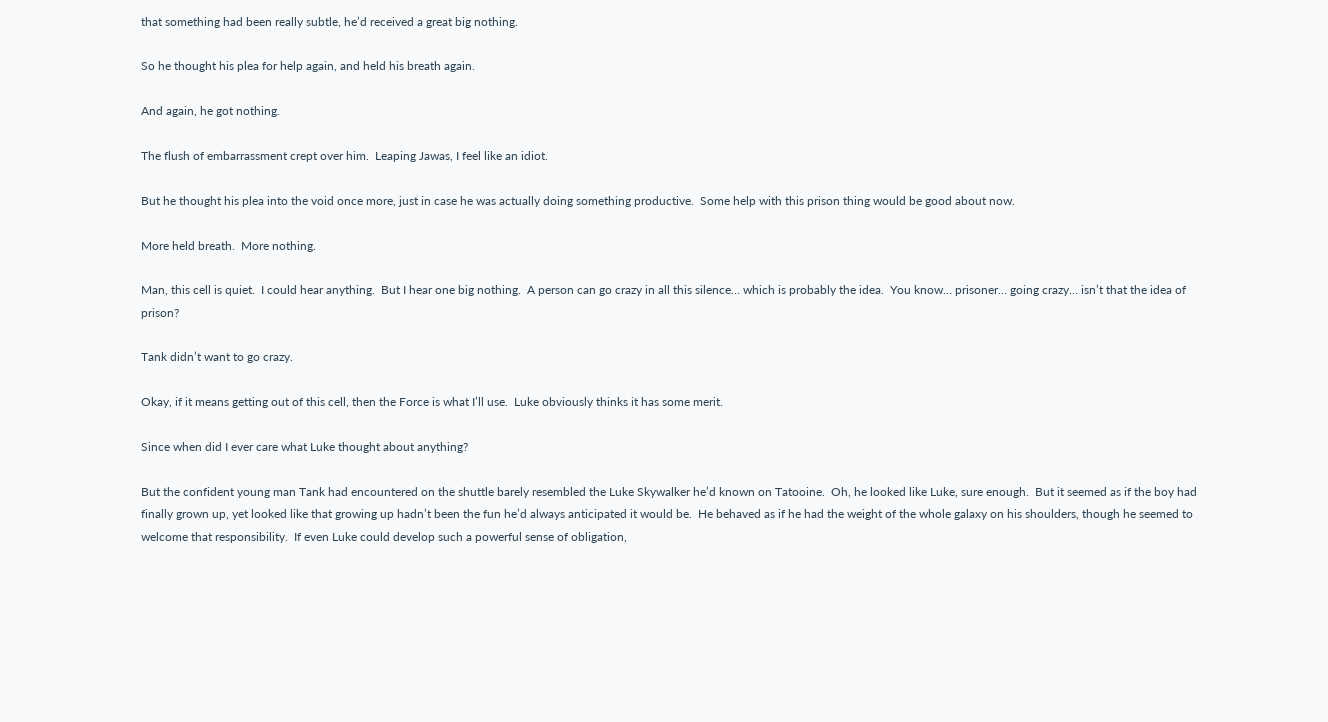that something had been really subtle, he’d received a great big nothing.

So he thought his plea for help again, and held his breath again.

And again, he got nothing.

The flush of embarrassment crept over him.  Leaping Jawas, I feel like an idiot.

But he thought his plea into the void once more, just in case he was actually doing something productive.  Some help with this prison thing would be good about now.

More held breath.  More nothing.

Man, this cell is quiet.  I could hear anything.  But I hear one big nothing.  A person can go crazy in all this silence… which is probably the idea.  You know… prisoner… going crazy… isn’t that the idea of prison?

Tank didn’t want to go crazy.

Okay, if it means getting out of this cell, then the Force is what I’ll use.  Luke obviously thinks it has some merit.

Since when did I ever care what Luke thought about anything?

But the confident young man Tank had encountered on the shuttle barely resembled the Luke Skywalker he’d known on Tatooine.  Oh, he looked like Luke, sure enough.  But it seemed as if the boy had finally grown up, yet looked like that growing up hadn’t been the fun he’d always anticipated it would be.  He behaved as if he had the weight of the whole galaxy on his shoulders, though he seemed to welcome that responsibility.  If even Luke could develop such a powerful sense of obligation,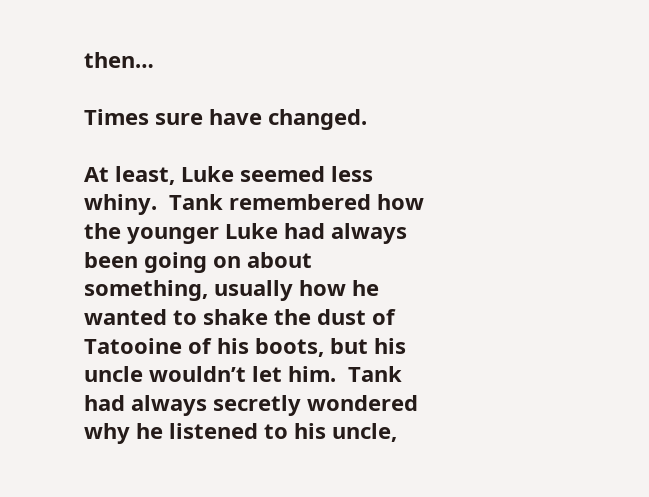then…

Times sure have changed.

At least, Luke seemed less whiny.  Tank remembered how the younger Luke had always been going on about something, usually how he wanted to shake the dust of Tatooine of his boots, but his uncle wouldn’t let him.  Tank had always secretly wondered why he listened to his uncle,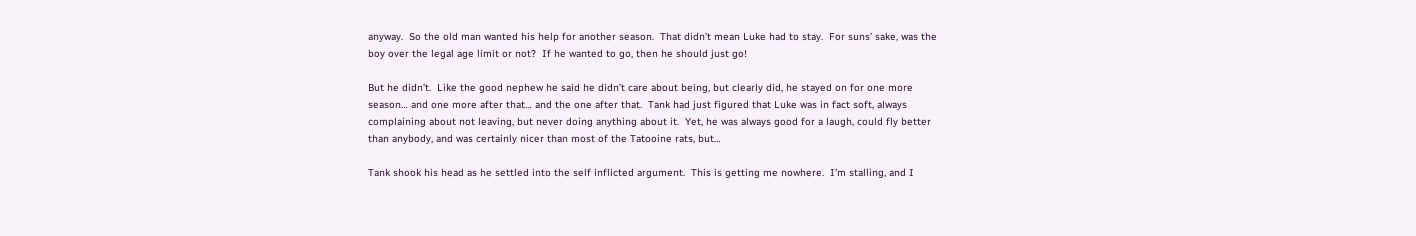anyway.  So the old man wanted his help for another season.  That didn’t mean Luke had to stay.  For suns’ sake, was the boy over the legal age limit or not?  If he wanted to go, then he should just go!

But he didn’t.  Like the good nephew he said he didn’t care about being, but clearly did, he stayed on for one more season… and one more after that… and the one after that.  Tank had just figured that Luke was in fact soft, always complaining about not leaving, but never doing anything about it.  Yet, he was always good for a laugh, could fly better than anybody, and was certainly nicer than most of the Tatooine rats, but…

Tank shook his head as he settled into the self inflicted argument.  This is getting me nowhere.  I’m stalling, and I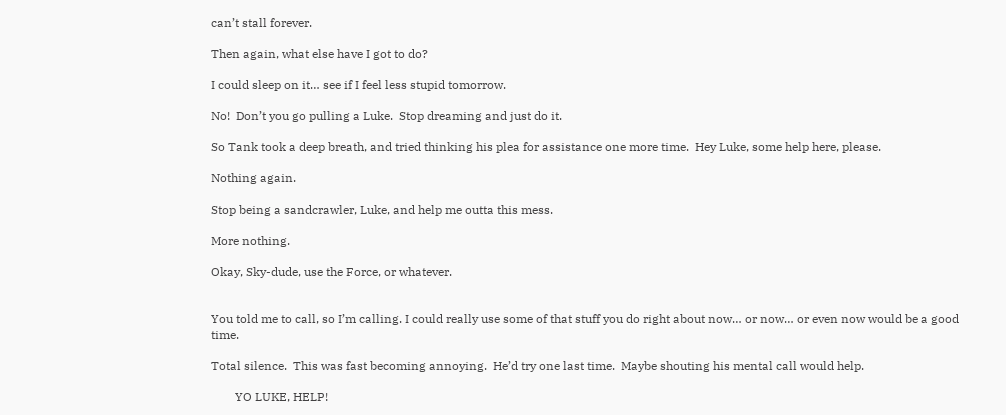can’t stall forever.

Then again, what else have I got to do?

I could sleep on it… see if I feel less stupid tomorrow.

No!  Don’t you go pulling a Luke.  Stop dreaming and just do it.

So Tank took a deep breath, and tried thinking his plea for assistance one more time.  Hey Luke, some help here, please.

Nothing again.

Stop being a sandcrawler, Luke, and help me outta this mess.

More nothing.

Okay, Sky-dude, use the Force, or whatever.


You told me to call, so I’m calling. I could really use some of that stuff you do right about now… or now… or even now would be a good time.

Total silence.  This was fast becoming annoying.  He’d try one last time.  Maybe shouting his mental call would help.

        YO LUKE, HELP!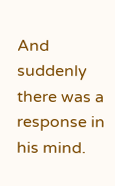And suddenly there was a response in his mind.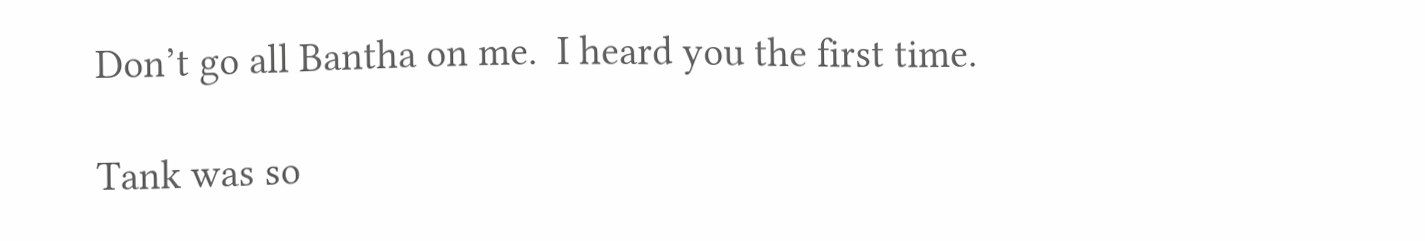Don’t go all Bantha on me.  I heard you the first time.

Tank was so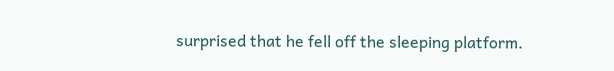surprised that he fell off the sleeping platform.